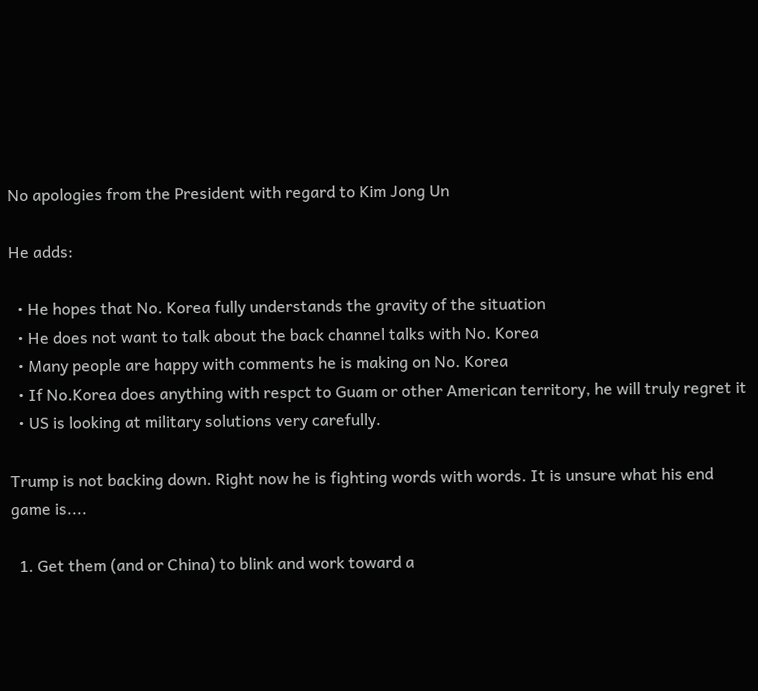No apologies from the President with regard to Kim Jong Un

He adds:

  • He hopes that No. Korea fully understands the gravity of the situation
  • He does not want to talk about the back channel talks with No. Korea
  • Many people are happy with comments he is making on No. Korea
  • If No.Korea does anything with respct to Guam or other American territory, he will truly regret it
  • US is looking at military solutions very carefully.

Trump is not backing down. Right now he is fighting words with words. It is unsure what his end game is....

  1. Get them (and or China) to blink and work toward a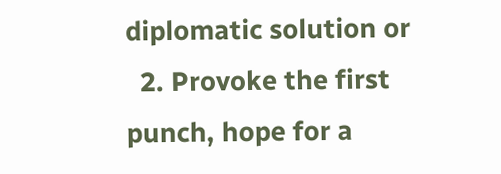diplomatic solution or
  2. Provoke the first punch, hope for a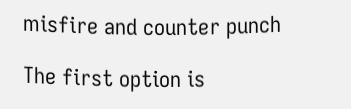misfire and counter punch

The first option is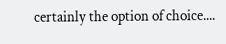certainly the option of choice....